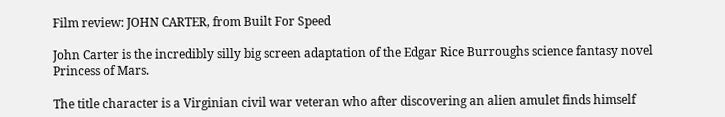Film review: JOHN CARTER, from Built For Speed

John Carter is the incredibly silly big screen adaptation of the Edgar Rice Burroughs science fantasy novel Princess of Mars.

The title character is a Virginian civil war veteran who after discovering an alien amulet finds himself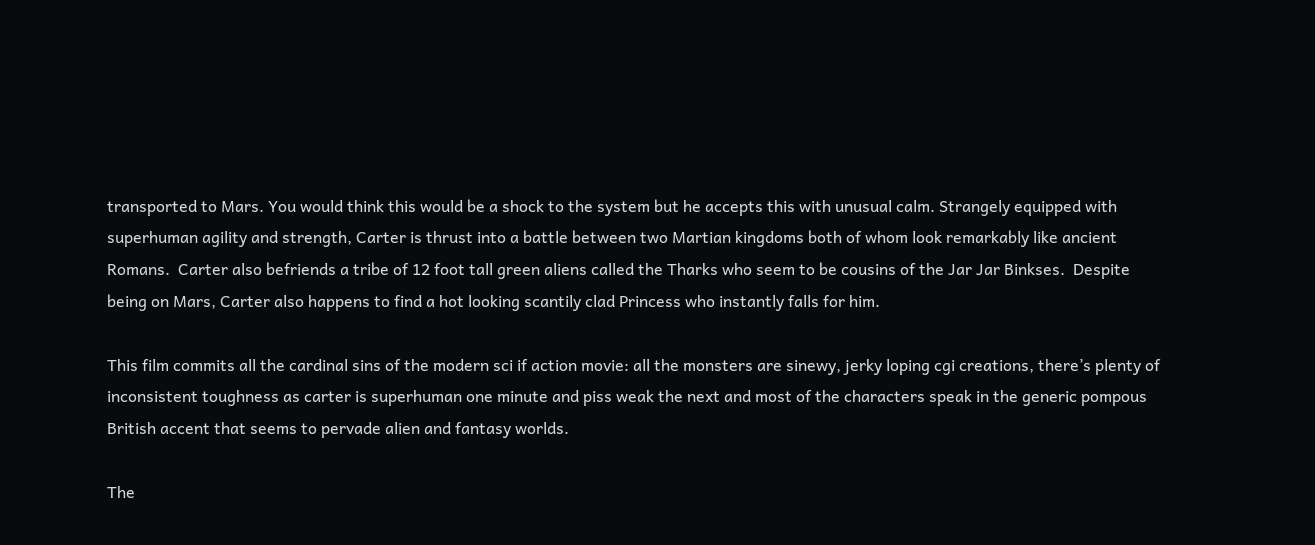transported to Mars. You would think this would be a shock to the system but he accepts this with unusual calm. Strangely equipped with superhuman agility and strength, Carter is thrust into a battle between two Martian kingdoms both of whom look remarkably like ancient Romans.  Carter also befriends a tribe of 12 foot tall green aliens called the Tharks who seem to be cousins of the Jar Jar Binkses.  Despite being on Mars, Carter also happens to find a hot looking scantily clad Princess who instantly falls for him.

This film commits all the cardinal sins of the modern sci if action movie: all the monsters are sinewy, jerky loping cgi creations, there’s plenty of inconsistent toughness as carter is superhuman one minute and piss weak the next and most of the characters speak in the generic pompous British accent that seems to pervade alien and fantasy worlds.

The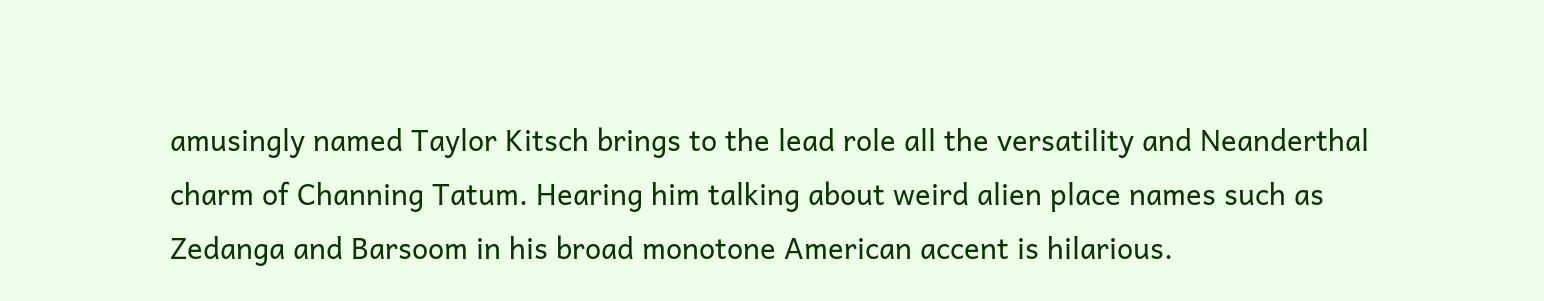amusingly named Taylor Kitsch brings to the lead role all the versatility and Neanderthal charm of Channing Tatum. Hearing him talking about weird alien place names such as Zedanga and Barsoom in his broad monotone American accent is hilarious.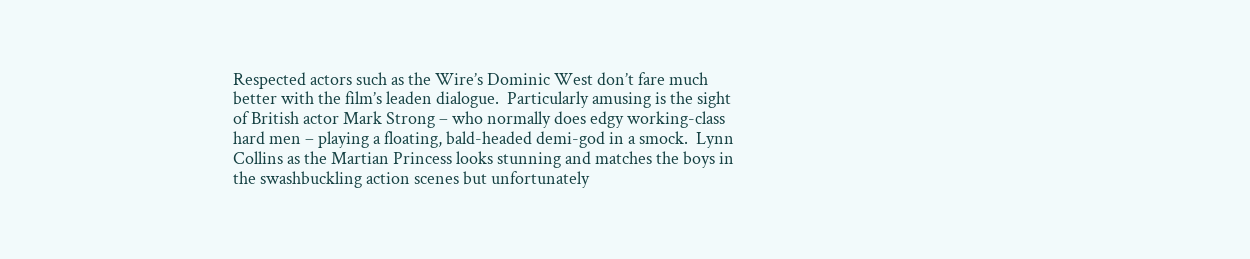Respected actors such as the Wire’s Dominic West don’t fare much better with the film’s leaden dialogue.  Particularly amusing is the sight of British actor Mark Strong – who normally does edgy working-class hard men – playing a floating, bald-headed demi-god in a smock.  Lynn Collins as the Martian Princess looks stunning and matches the boys in the swashbuckling action scenes but unfortunately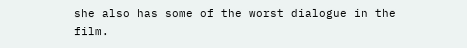she also has some of the worst dialogue in the film.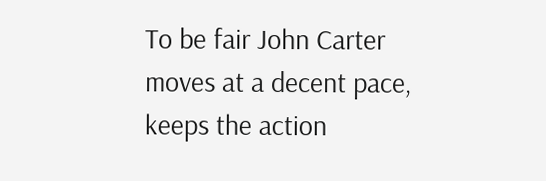To be fair John Carter moves at a decent pace, keeps the action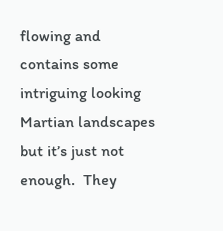flowing and contains some intriguing looking Martian landscapes but it’s just not enough.  They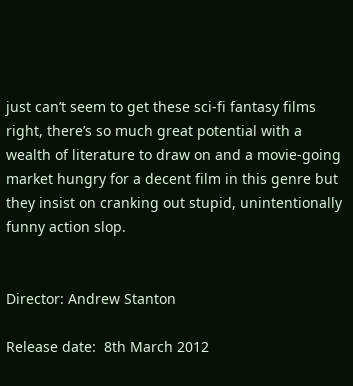just can’t seem to get these sci-fi fantasy films right, there’s so much great potential with a wealth of literature to draw on and a movie-going market hungry for a decent film in this genre but they insist on cranking out stupid, unintentionally funny action slop.


Director: Andrew Stanton

Release date:  8th March 2012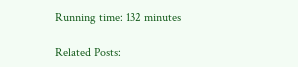Running time: 132 minutes

Related Posts: